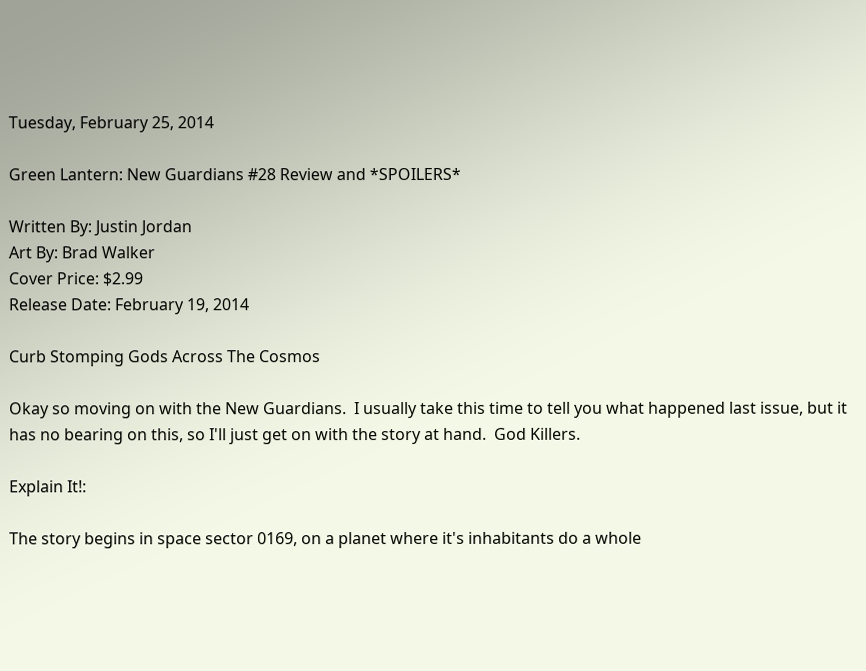Tuesday, February 25, 2014

Green Lantern: New Guardians #28 Review and *SPOILERS*

Written By: Justin Jordan
Art By: Brad Walker
Cover Price: $2.99
Release Date: February 19, 2014

Curb Stomping Gods Across The Cosmos

Okay so moving on with the New Guardians.  I usually take this time to tell you what happened last issue, but it has no bearing on this, so I'll just get on with the story at hand.  God Killers.

Explain It!:

The story begins in space sector 0169, on a planet where it's inhabitants do a whole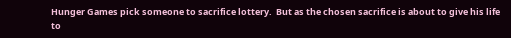Hunger Games pick someone to sacrifice lottery.  But as the chosen sacrifice is about to give his life to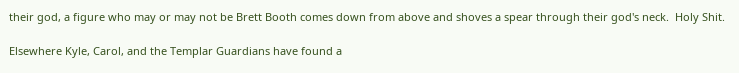their god, a figure who may or may not be Brett Booth comes down from above and shoves a spear through their god's neck.  Holy Shit.

Elsewhere Kyle, Carol, and the Templar Guardians have found a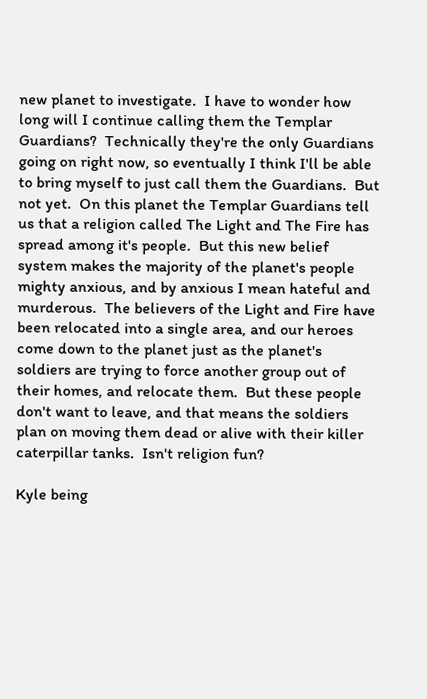new planet to investigate.  I have to wonder how long will I continue calling them the Templar Guardians?  Technically they're the only Guardians going on right now, so eventually I think I'll be able to bring myself to just call them the Guardians.  But not yet.  On this planet the Templar Guardians tell us that a religion called The Light and The Fire has spread among it's people.  But this new belief system makes the majority of the planet's people mighty anxious, and by anxious I mean hateful and murderous.  The believers of the Light and Fire have been relocated into a single area, and our heroes come down to the planet just as the planet's soldiers are trying to force another group out of their homes, and relocate them.  But these people don't want to leave, and that means the soldiers plan on moving them dead or alive with their killer caterpillar tanks.  Isn't religion fun?

Kyle being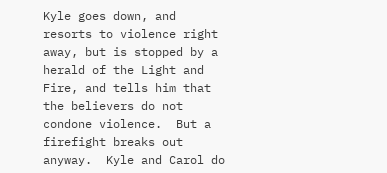Kyle goes down, and resorts to violence right away, but is stopped by a herald of the Light and Fire, and tells him that the believers do not condone violence.  But a firefight breaks out anyway.  Kyle and Carol do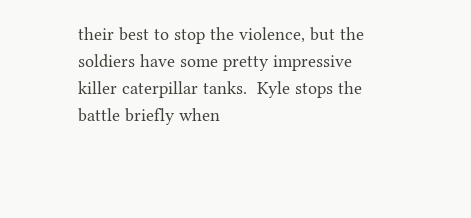their best to stop the violence, but the soldiers have some pretty impressive killer caterpillar tanks.  Kyle stops the battle briefly when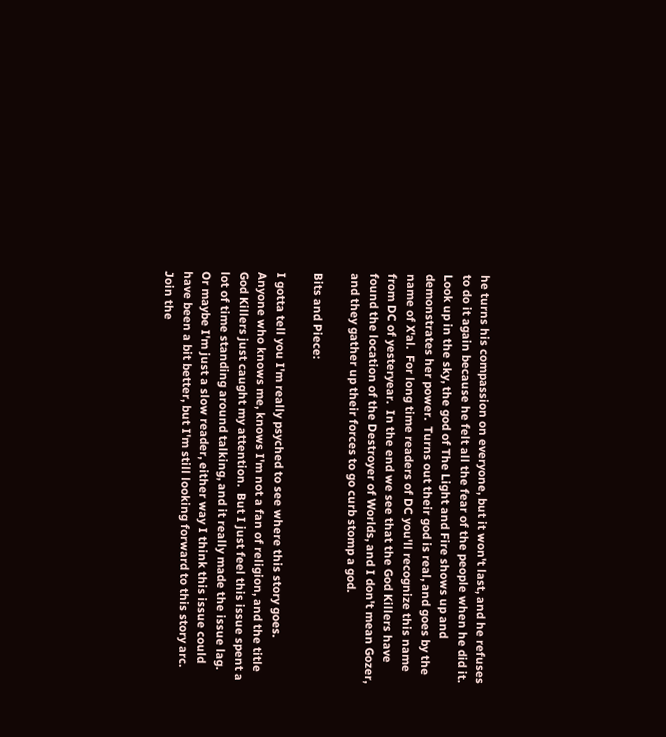he turns his compassion on everyone, but it won't last, and he refuses to do it again because he felt all the fear of the people when he did it.  Look up in the sky, the god of The Light and Fire shows up and demonstrates her power.  Turns out their god is real, and goes by the name of X'al.  For long time readers of DC you'll recognize this name from DC of yesteryear.  In the end we see that the God Killers have found the location of the Destroyer of Worlds, and I don't mean Gozer, and they gather up their forces to go curb stomp a god.

Bits and Piece:

I gotta tell you I'm really psyched to see where this story goes.  Anyone who knows me, knows I'm not a fan of religion, and the title God Killers just caught my attention.  But I just feel this issue spent a lot of time standing around talking, and it really made the issue lag.  Or maybe I'm just a slow reader, either way I think this issue could have been a bit better, but I'm still looking forward to this story arc.  Join the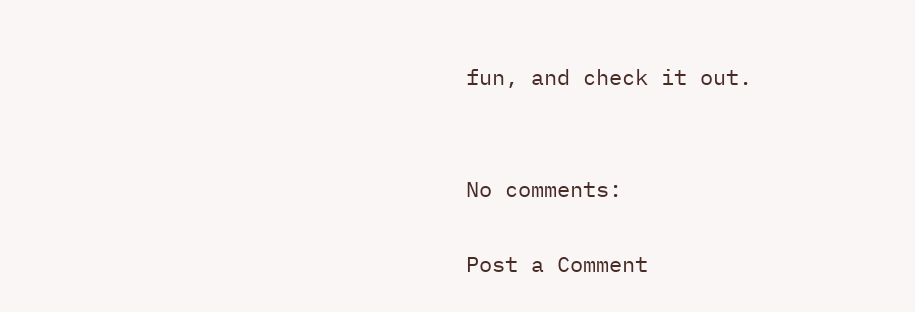fun, and check it out.


No comments:

Post a Comment